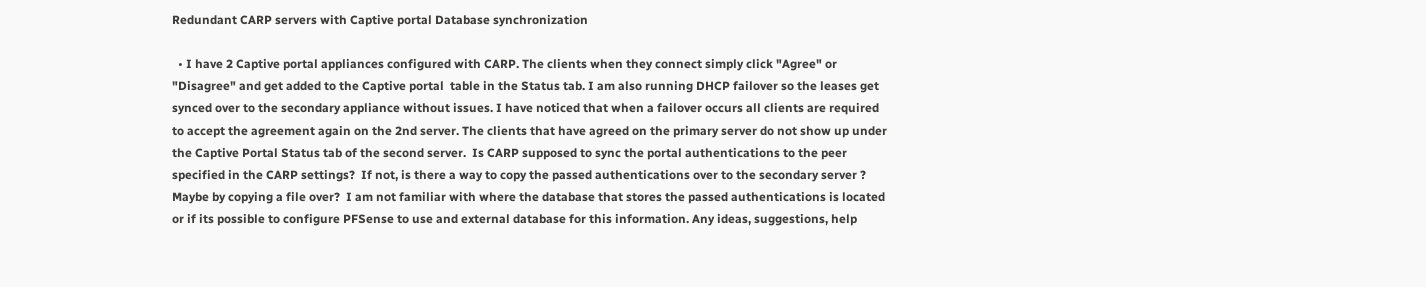Redundant CARP servers with Captive portal Database synchronization

  • I have 2 Captive portal appliances configured with CARP. The clients when they connect simply click "Agree" or "Disagree" and get added to the Captive portal  table in the Status tab. I am also running DHCP failover so the leases get synced over to the secondary appliance without issues. I have noticed that when a failover occurs all clients are required to accept the agreement again on the 2nd server. The clients that have agreed on the primary server do not show up under the Captive Portal Status tab of the second server.  Is CARP supposed to sync the portal authentications to the peer specified in the CARP settings?  If not, is there a way to copy the passed authentications over to the secondary server ? Maybe by copying a file over?  I am not familiar with where the database that stores the passed authentications is located or if its possible to configure PFSense to use and external database for this information. Any ideas, suggestions, help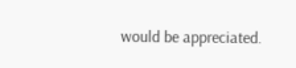would be appreciated.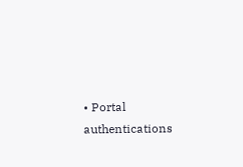• Portal authentications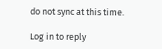do not sync at this time.

Log in to reply